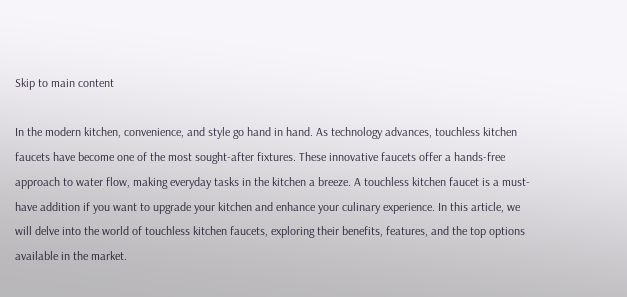Skip to main content

In the modern kitchen, convenience, and style go hand in hand. As technology advances, touchless kitchen faucets have become one of the most sought-after fixtures. These innovative faucets offer a hands-free approach to water flow, making everyday tasks in the kitchen a breeze. A touchless kitchen faucet is a must-have addition if you want to upgrade your kitchen and enhance your culinary experience. In this article, we will delve into the world of touchless kitchen faucets, exploring their benefits, features, and the top options available in the market.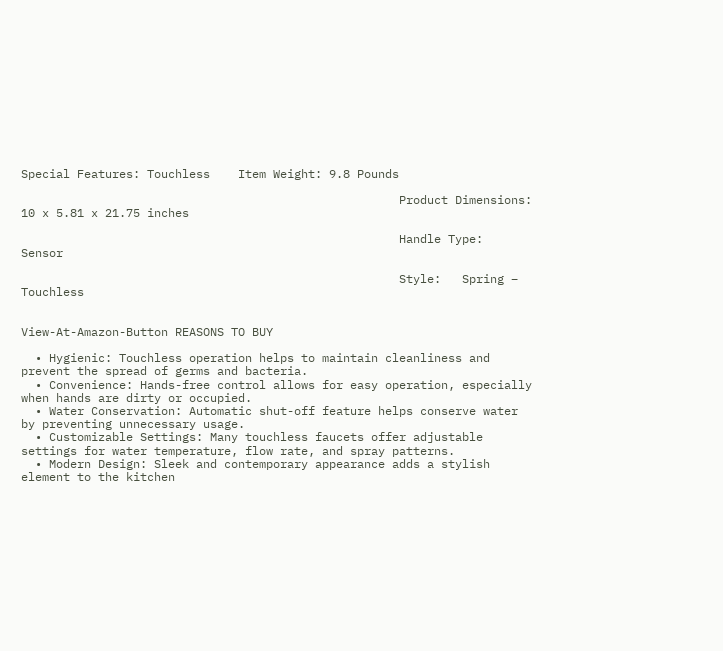Special Features: Touchless    Item Weight: 9.8 Pounds

                                                      Product Dimensions: 10 x 5.81 x 21.75 inches

                                                      Handle Type:  Sensor

                                                      Style:   Spring – Touchless


View-At-Amazon-Button REASONS TO BUY

  • Hygienic: Touchless operation helps to maintain cleanliness and prevent the spread of germs and bacteria.
  • Convenience: Hands-free control allows for easy operation, especially when hands are dirty or occupied.
  • Water Conservation: Automatic shut-off feature helps conserve water by preventing unnecessary usage.
  • Customizable Settings: Many touchless faucets offer adjustable settings for water temperature, flow rate, and spray patterns.
  • Modern Design: Sleek and contemporary appearance adds a stylish element to the kitchen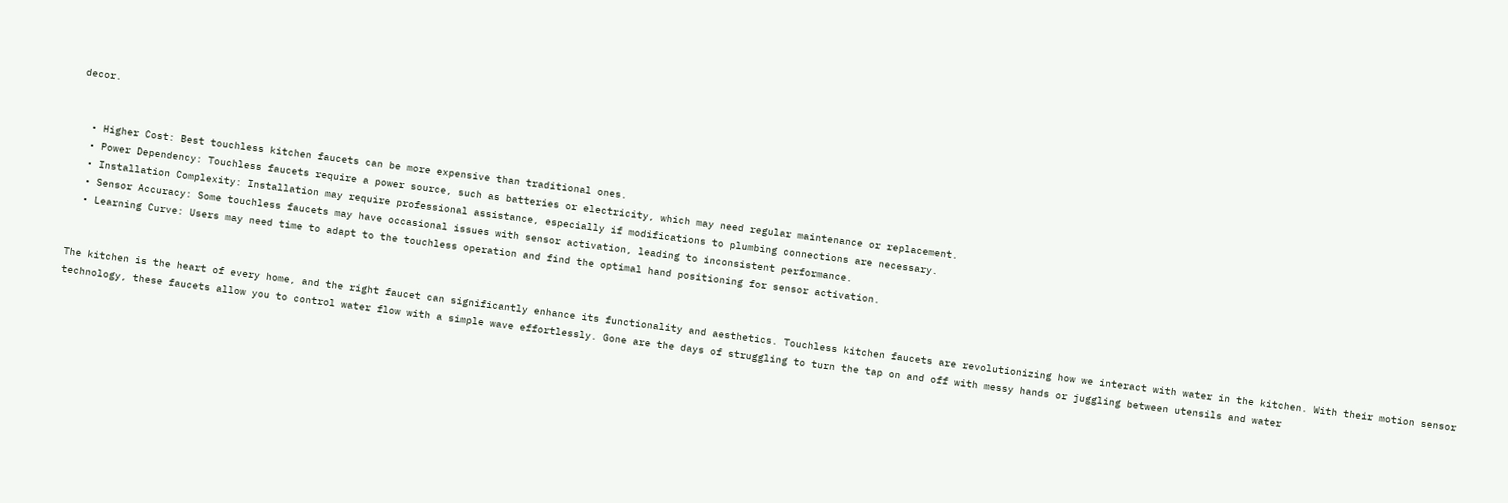decor.


  • Higher Cost: Best touchless kitchen faucets can be more expensive than traditional ones.
  • Power Dependency: Touchless faucets require a power source, such as batteries or electricity, which may need regular maintenance or replacement.
  • Installation Complexity: Installation may require professional assistance, especially if modifications to plumbing connections are necessary.
  • Sensor Accuracy: Some touchless faucets may have occasional issues with sensor activation, leading to inconsistent performance.
  • Learning Curve: Users may need time to adapt to the touchless operation and find the optimal hand positioning for sensor activation.


The kitchen is the heart of every home, and the right faucet can significantly enhance its functionality and aesthetics. Touchless kitchen faucets are revolutionizing how we interact with water in the kitchen. With their motion sensor technology, these faucets allow you to control water flow with a simple wave effortlessly. Gone are the days of struggling to turn the tap on and off with messy hands or juggling between utensils and water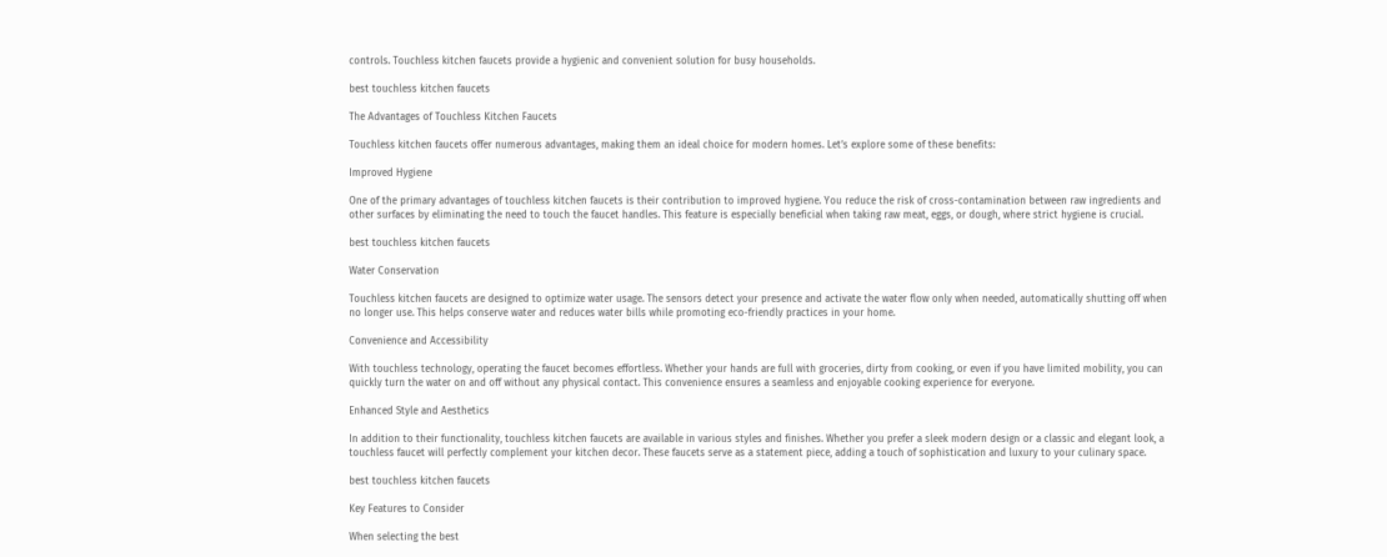controls. Touchless kitchen faucets provide a hygienic and convenient solution for busy households.

best touchless kitchen faucets

The Advantages of Touchless Kitchen Faucets

Touchless kitchen faucets offer numerous advantages, making them an ideal choice for modern homes. Let’s explore some of these benefits:

Improved Hygiene

One of the primary advantages of touchless kitchen faucets is their contribution to improved hygiene. You reduce the risk of cross-contamination between raw ingredients and other surfaces by eliminating the need to touch the faucet handles. This feature is especially beneficial when taking raw meat, eggs, or dough, where strict hygiene is crucial.

best touchless kitchen faucets

Water Conservation

Touchless kitchen faucets are designed to optimize water usage. The sensors detect your presence and activate the water flow only when needed, automatically shutting off when no longer use. This helps conserve water and reduces water bills while promoting eco-friendly practices in your home.

Convenience and Accessibility

With touchless technology, operating the faucet becomes effortless. Whether your hands are full with groceries, dirty from cooking, or even if you have limited mobility, you can quickly turn the water on and off without any physical contact. This convenience ensures a seamless and enjoyable cooking experience for everyone.

Enhanced Style and Aesthetics

In addition to their functionality, touchless kitchen faucets are available in various styles and finishes. Whether you prefer a sleek modern design or a classic and elegant look, a touchless faucet will perfectly complement your kitchen decor. These faucets serve as a statement piece, adding a touch of sophistication and luxury to your culinary space.

best touchless kitchen faucets

Key Features to Consider

When selecting the best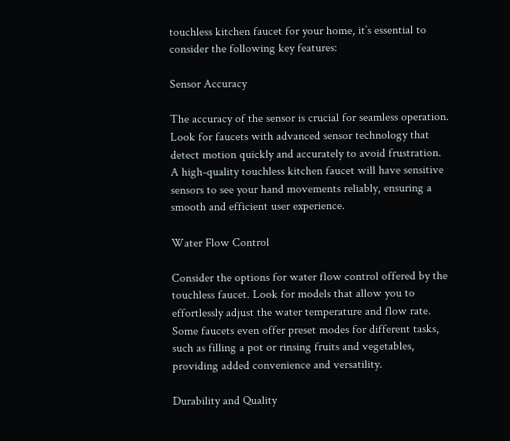touchless kitchen faucet for your home, it’s essential to consider the following key features:

Sensor Accuracy

The accuracy of the sensor is crucial for seamless operation. Look for faucets with advanced sensor technology that detect motion quickly and accurately to avoid frustration. A high-quality touchless kitchen faucet will have sensitive sensors to see your hand movements reliably, ensuring a smooth and efficient user experience.

Water Flow Control

Consider the options for water flow control offered by the touchless faucet. Look for models that allow you to effortlessly adjust the water temperature and flow rate. Some faucets even offer preset modes for different tasks, such as filling a pot or rinsing fruits and vegetables, providing added convenience and versatility.

Durability and Quality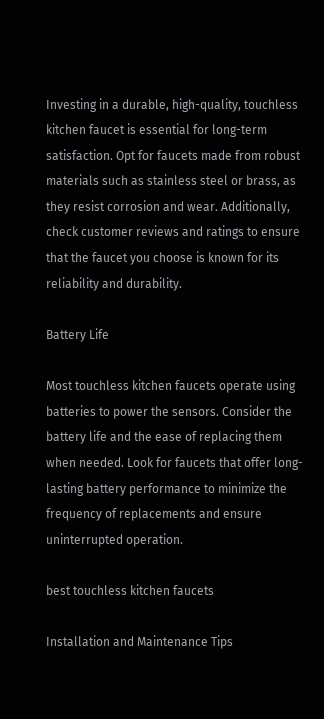Investing in a durable, high-quality, touchless kitchen faucet is essential for long-term satisfaction. Opt for faucets made from robust materials such as stainless steel or brass, as they resist corrosion and wear. Additionally, check customer reviews and ratings to ensure that the faucet you choose is known for its reliability and durability.

Battery Life

Most touchless kitchen faucets operate using batteries to power the sensors. Consider the battery life and the ease of replacing them when needed. Look for faucets that offer long-lasting battery performance to minimize the frequency of replacements and ensure uninterrupted operation.

best touchless kitchen faucets

Installation and Maintenance Tips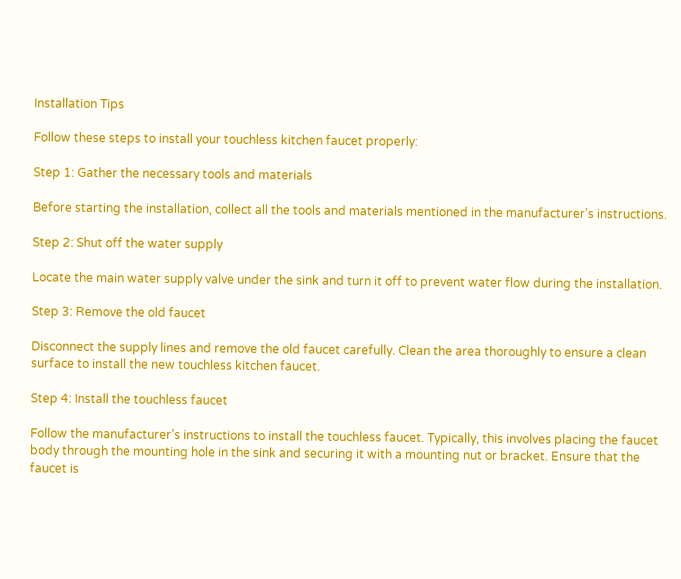Installation Tips

Follow these steps to install your touchless kitchen faucet properly:

Step 1: Gather the necessary tools and materials

Before starting the installation, collect all the tools and materials mentioned in the manufacturer’s instructions.

Step 2: Shut off the water supply

Locate the main water supply valve under the sink and turn it off to prevent water flow during the installation.

Step 3: Remove the old faucet

Disconnect the supply lines and remove the old faucet carefully. Clean the area thoroughly to ensure a clean surface to install the new touchless kitchen faucet.

Step 4: Install the touchless faucet

Follow the manufacturer’s instructions to install the touchless faucet. Typically, this involves placing the faucet body through the mounting hole in the sink and securing it with a mounting nut or bracket. Ensure that the faucet is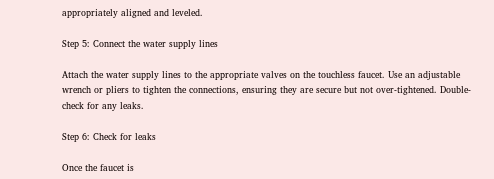appropriately aligned and leveled.

Step 5: Connect the water supply lines

Attach the water supply lines to the appropriate valves on the touchless faucet. Use an adjustable wrench or pliers to tighten the connections, ensuring they are secure but not over-tightened. Double-check for any leaks.

Step 6: Check for leaks

Once the faucet is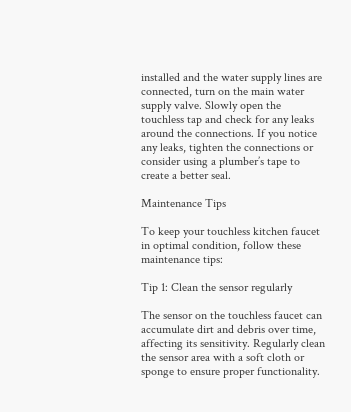installed and the water supply lines are connected, turn on the main water supply valve. Slowly open the touchless tap and check for any leaks around the connections. If you notice any leaks, tighten the connections or consider using a plumber’s tape to create a better seal.

Maintenance Tips

To keep your touchless kitchen faucet in optimal condition, follow these maintenance tips:

Tip 1: Clean the sensor regularly

The sensor on the touchless faucet can accumulate dirt and debris over time, affecting its sensitivity. Regularly clean the sensor area with a soft cloth or sponge to ensure proper functionality.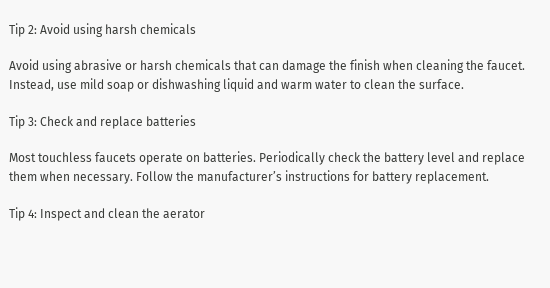Tip 2: Avoid using harsh chemicals

Avoid using abrasive or harsh chemicals that can damage the finish when cleaning the faucet. Instead, use mild soap or dishwashing liquid and warm water to clean the surface.

Tip 3: Check and replace batteries

Most touchless faucets operate on batteries. Periodically check the battery level and replace them when necessary. Follow the manufacturer’s instructions for battery replacement.

Tip 4: Inspect and clean the aerator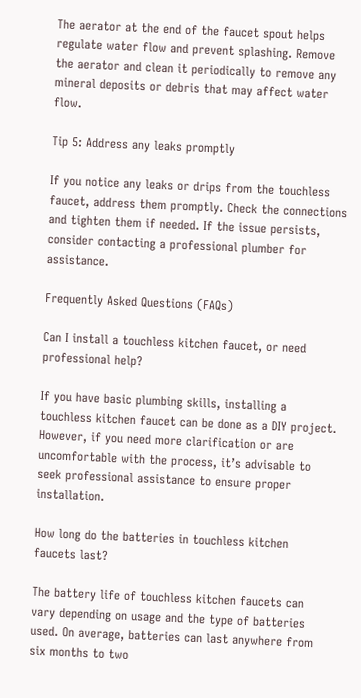The aerator at the end of the faucet spout helps regulate water flow and prevent splashing. Remove the aerator and clean it periodically to remove any mineral deposits or debris that may affect water flow.

Tip 5: Address any leaks promptly

If you notice any leaks or drips from the touchless faucet, address them promptly. Check the connections and tighten them if needed. If the issue persists, consider contacting a professional plumber for assistance.

Frequently Asked Questions (FAQs)

Can I install a touchless kitchen faucet, or need professional help?

If you have basic plumbing skills, installing a touchless kitchen faucet can be done as a DIY project. However, if you need more clarification or are uncomfortable with the process, it’s advisable to seek professional assistance to ensure proper installation.

How long do the batteries in touchless kitchen faucets last?

The battery life of touchless kitchen faucets can vary depending on usage and the type of batteries used. On average, batteries can last anywhere from six months to two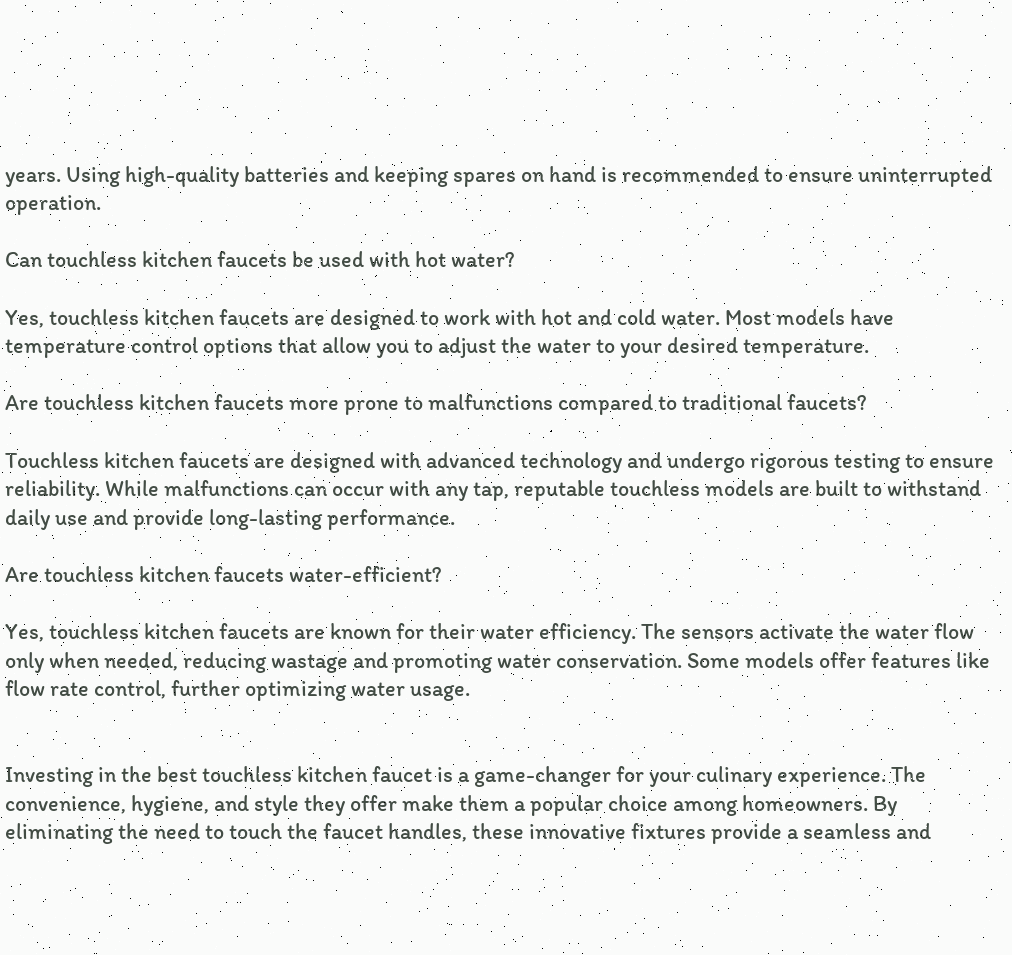years. Using high-quality batteries and keeping spares on hand is recommended to ensure uninterrupted operation.

Can touchless kitchen faucets be used with hot water?

Yes, touchless kitchen faucets are designed to work with hot and cold water. Most models have temperature control options that allow you to adjust the water to your desired temperature.

Are touchless kitchen faucets more prone to malfunctions compared to traditional faucets?

Touchless kitchen faucets are designed with advanced technology and undergo rigorous testing to ensure reliability. While malfunctions can occur with any tap, reputable touchless models are built to withstand daily use and provide long-lasting performance.

Are touchless kitchen faucets water-efficient?

Yes, touchless kitchen faucets are known for their water efficiency. The sensors activate the water flow only when needed, reducing wastage and promoting water conservation. Some models offer features like flow rate control, further optimizing water usage.


Investing in the best touchless kitchen faucet is a game-changer for your culinary experience. The convenience, hygiene, and style they offer make them a popular choice among homeowners. By eliminating the need to touch the faucet handles, these innovative fixtures provide a seamless and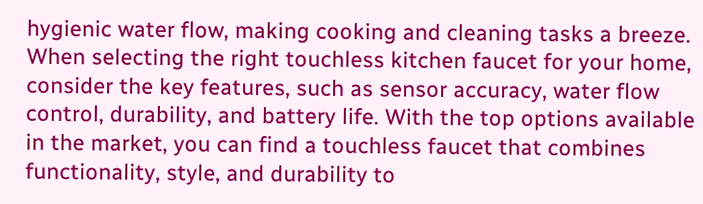hygienic water flow, making cooking and cleaning tasks a breeze. When selecting the right touchless kitchen faucet for your home, consider the key features, such as sensor accuracy, water flow control, durability, and battery life. With the top options available in the market, you can find a touchless faucet that combines functionality, style, and durability to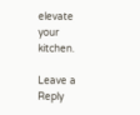elevate your kitchen.

Leave a Reply